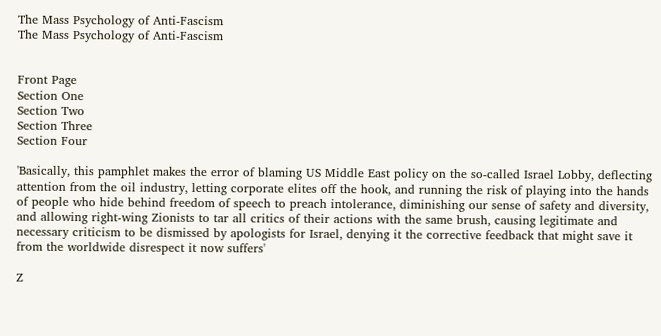The Mass Psychology of Anti-Fascism
The Mass Psychology of Anti-Fascism


Front Page
Section One
Section Two
Section Three
Section Four

'Basically, this pamphlet makes the error of blaming US Middle East policy on the so-called Israel Lobby, deflecting attention from the oil industry, letting corporate elites off the hook, and running the risk of playing into the hands of people who hide behind freedom of speech to preach intolerance, diminishing our sense of safety and diversity, and allowing right-wing Zionists to tar all critics of their actions with the same brush, causing legitimate and necessary criticism to be dismissed by apologists for Israel, denying it the corrective feedback that might save it from the worldwide disrespect it now suffers'

Z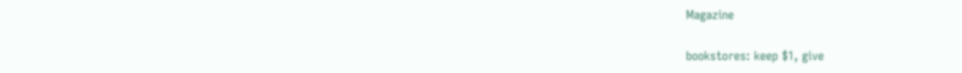Magazine

bookstores: keep $1, give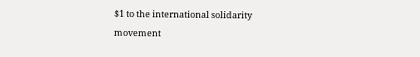$1 to the international solidarity movement